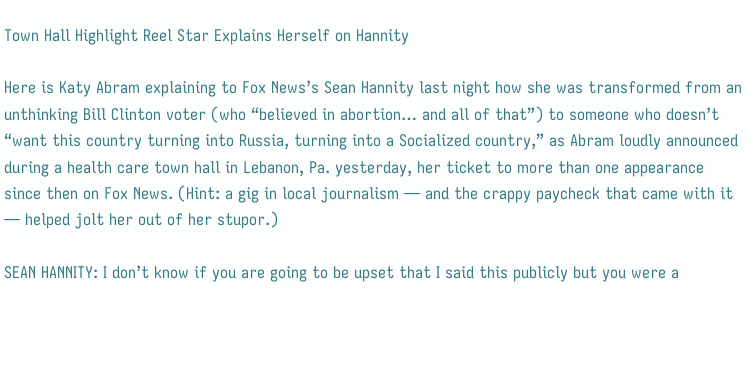Town Hall Highlight Reel Star Explains Herself on Hannity

Here is Katy Abram explaining to Fox News’s Sean Hannity last night how she was transformed from an unthinking Bill Clinton voter (who “believed in abortion… and all of that”) to someone who doesn’t “want this country turning into Russia, turning into a Socialized country,” as Abram loudly announced during a health care town hall in Lebanon, Pa. yesterday, her ticket to more than one appearance since then on Fox News. (Hint: a gig in local journalism — and the crappy paycheck that came with it — helped jolt her out of her stupor.)

SEAN HANNITY: I don’t know if you are going to be upset that I said this publicly but you were a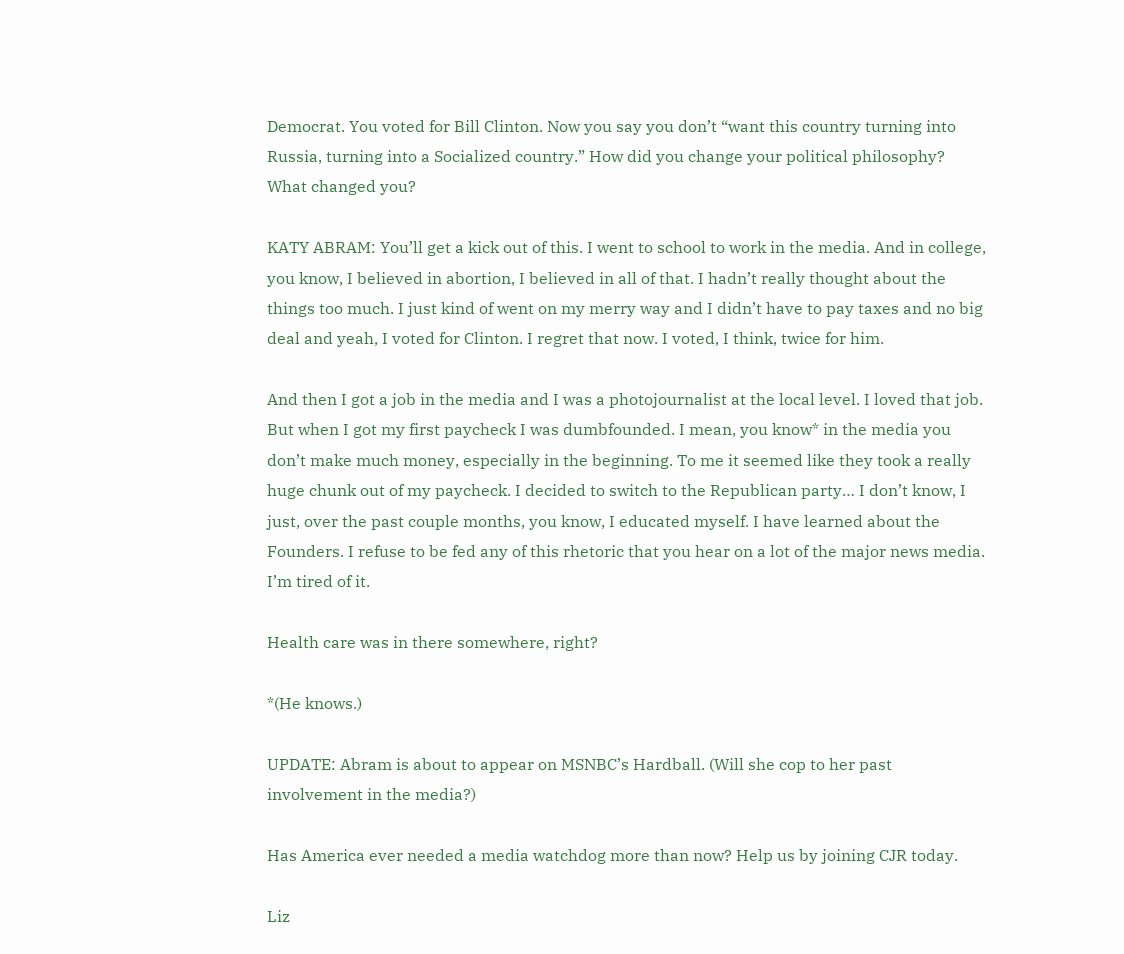Democrat. You voted for Bill Clinton. Now you say you don’t “want this country turning into Russia, turning into a Socialized country.” How did you change your political philosophy? What changed you?

KATY ABRAM: You’ll get a kick out of this. I went to school to work in the media. And in college, you know, I believed in abortion, I believed in all of that. I hadn’t really thought about the things too much. I just kind of went on my merry way and I didn’t have to pay taxes and no big deal and yeah, I voted for Clinton. I regret that now. I voted, I think, twice for him.

And then I got a job in the media and I was a photojournalist at the local level. I loved that job. But when I got my first paycheck I was dumbfounded. I mean, you know* in the media you don’t make much money, especially in the beginning. To me it seemed like they took a really huge chunk out of my paycheck. I decided to switch to the Republican party… I don’t know, I just, over the past couple months, you know, I educated myself. I have learned about the Founders. I refuse to be fed any of this rhetoric that you hear on a lot of the major news media. I’m tired of it.

Health care was in there somewhere, right?

*(He knows.)

UPDATE: Abram is about to appear on MSNBC’s Hardball. (Will she cop to her past involvement in the media?)

Has America ever needed a media watchdog more than now? Help us by joining CJR today.

Liz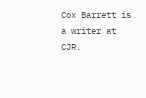Cox Barrett is a writer at CJR.